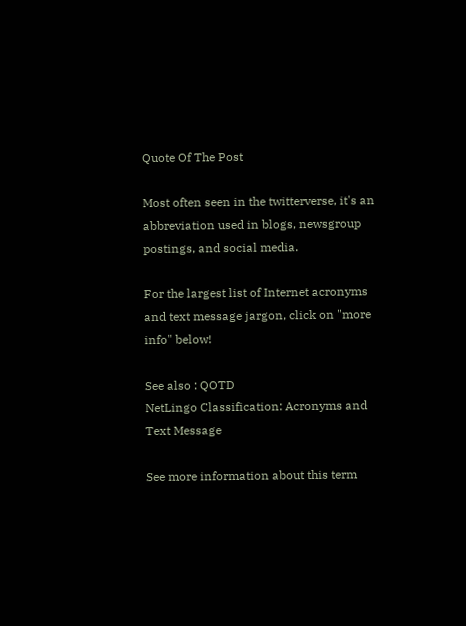Quote Of The Post

Most often seen in the twitterverse, it's an abbreviation used in blogs, newsgroup postings, and social media.

For the largest list of Internet acronyms and text message jargon, click on "more info" below!

See also : QOTD
NetLingo Classification: Acronyms and Text Message

See more information about this term